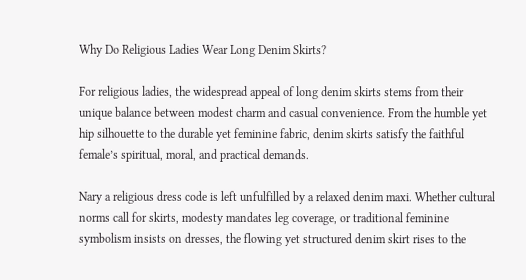Why Do Religious Ladies Wear Long Denim Skirts?

For religious ladies, the widespread appeal of long denim skirts stems from their unique balance between modest charm and casual convenience. From the humble yet hip silhouette to the durable yet feminine fabric, denim skirts satisfy the faithful female’s spiritual, moral, and practical demands.

Nary a religious dress code is left unfulfilled by a relaxed denim maxi. Whether cultural norms call for skirts, modesty mandates leg coverage, or traditional feminine symbolism insists on dresses, the flowing yet structured denim skirt rises to the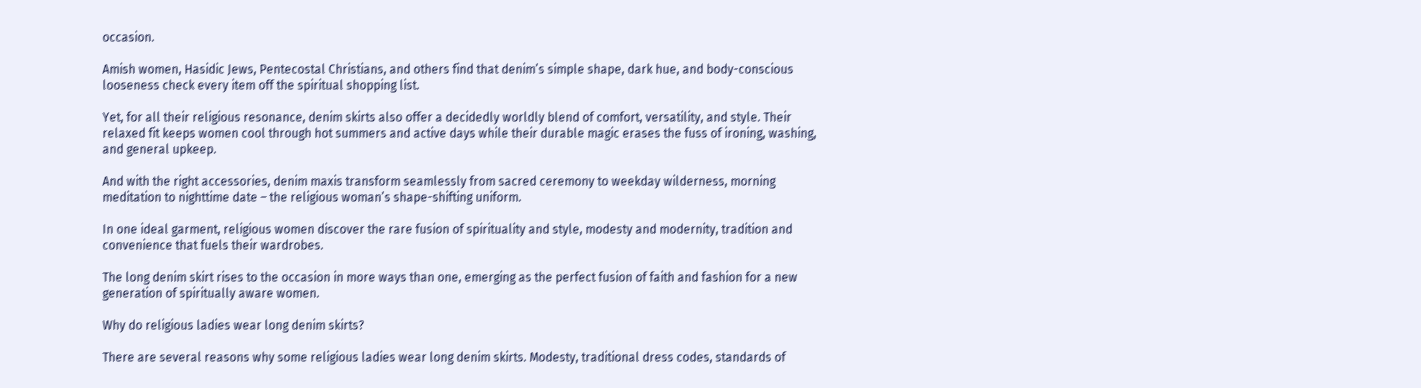occasion.

Amish women, Hasidic Jews, Pentecostal Christians, and others find that denim’s simple shape, dark hue, and body-conscious looseness check every item off the spiritual shopping list.

Yet, for all their religious resonance, denim skirts also offer a decidedly worldly blend of comfort, versatility, and style. Their relaxed fit keeps women cool through hot summers and active days while their durable magic erases the fuss of ironing, washing, and general upkeep.

And with the right accessories, denim maxis transform seamlessly from sacred ceremony to weekday wilderness, morning meditation to nighttime date – the religious woman’s shape-shifting uniform.

In one ideal garment, religious women discover the rare fusion of spirituality and style, modesty and modernity, tradition and convenience that fuels their wardrobes.

The long denim skirt rises to the occasion in more ways than one, emerging as the perfect fusion of faith and fashion for a new generation of spiritually aware women.

Why do religious ladies wear long denim skirts?

There are several reasons why some religious ladies wear long denim skirts. Modesty, traditional dress codes, standards of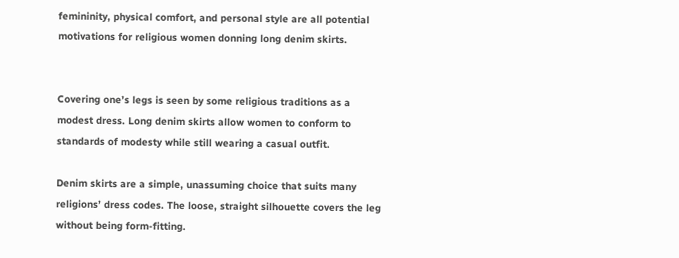femininity, physical comfort, and personal style are all potential motivations for religious women donning long denim skirts.


Covering one’s legs is seen by some religious traditions as a modest dress. Long denim skirts allow women to conform to standards of modesty while still wearing a casual outfit.

Denim skirts are a simple, unassuming choice that suits many religions’ dress codes. The loose, straight silhouette covers the leg without being form-fitting.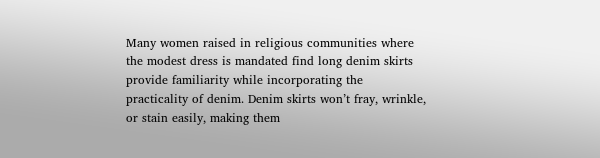Many women raised in religious communities where the modest dress is mandated find long denim skirts provide familiarity while incorporating the practicality of denim. Denim skirts won’t fray, wrinkle, or stain easily, making them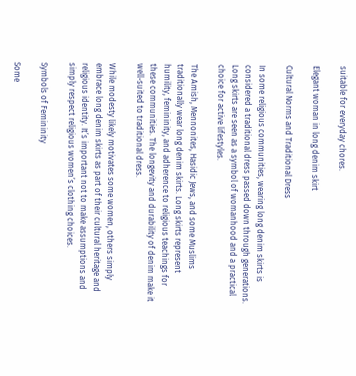suitable for everyday chores.

Elegant woman in long denim skirt

Cultural Norms and Traditional Dress

In some religious communities, wearing long denim skirts is considered a traditional dress passed down through generations. Long skirts are seen as a symbol of womanhood and a practical choice for active lifestyles.

The Amish, Mennonites, Hasidic Jews, and some Muslims traditionally wear long denim skirts. Long skirts represent humility, femininity, and adherence to religious teachings for these communities. The longevity and durability of denim make it well-suited to traditional dress.

While modesty likely motivates some women, others simply embrace long denim skirts as part of their cultural heritage and religious identity. It’s important not to make assumptions and simply respect religious women’s clothing choices.

Symbols of Femininity

Some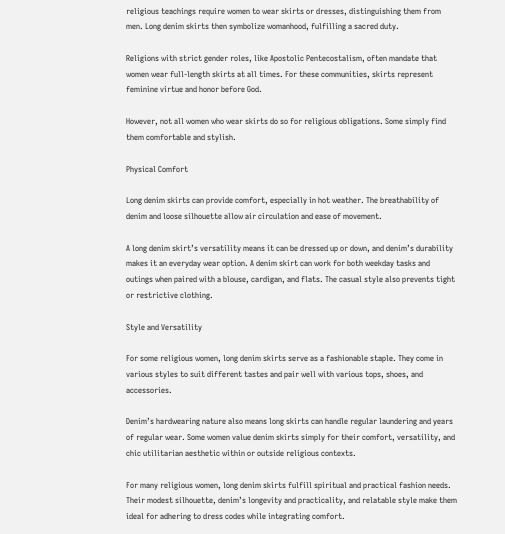religious teachings require women to wear skirts or dresses, distinguishing them from men. Long denim skirts then symbolize womanhood, fulfilling a sacred duty.

Religions with strict gender roles, like Apostolic Pentecostalism, often mandate that women wear full-length skirts at all times. For these communities, skirts represent feminine virtue and honor before God.

However, not all women who wear skirts do so for religious obligations. Some simply find them comfortable and stylish.

Physical Comfort

Long denim skirts can provide comfort, especially in hot weather. The breathability of denim and loose silhouette allow air circulation and ease of movement.

A long denim skirt’s versatility means it can be dressed up or down, and denim’s durability makes it an everyday wear option. A denim skirt can work for both weekday tasks and outings when paired with a blouse, cardigan, and flats. The casual style also prevents tight or restrictive clothing.

Style and Versatility

For some religious women, long denim skirts serve as a fashionable staple. They come in various styles to suit different tastes and pair well with various tops, shoes, and accessories.

Denim’s hardwearing nature also means long skirts can handle regular laundering and years of regular wear. Some women value denim skirts simply for their comfort, versatility, and chic utilitarian aesthetic within or outside religious contexts.

For many religious women, long denim skirts fulfill spiritual and practical fashion needs. Their modest silhouette, denim’s longevity and practicality, and relatable style make them ideal for adhering to dress codes while integrating comfort.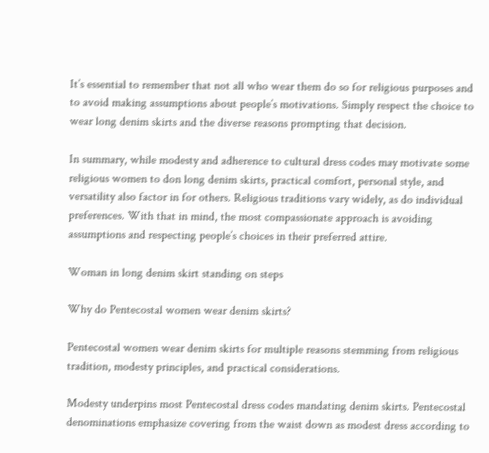It’s essential to remember that not all who wear them do so for religious purposes and to avoid making assumptions about people’s motivations. Simply respect the choice to wear long denim skirts and the diverse reasons prompting that decision.

In summary, while modesty and adherence to cultural dress codes may motivate some religious women to don long denim skirts, practical comfort, personal style, and versatility also factor in for others. Religious traditions vary widely, as do individual preferences. With that in mind, the most compassionate approach is avoiding assumptions and respecting people’s choices in their preferred attire.

Woman in long denim skirt standing on steps

Why do Pentecostal women wear denim skirts?

Pentecostal women wear denim skirts for multiple reasons stemming from religious tradition, modesty principles, and practical considerations.

Modesty underpins most Pentecostal dress codes mandating denim skirts. Pentecostal denominations emphasize covering from the waist down as modest dress according to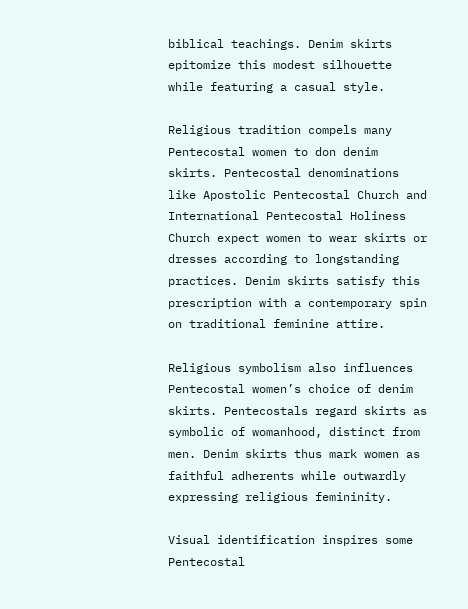biblical teachings. Denim skirts epitomize this modest silhouette while featuring a casual style.

Religious tradition compels many Pentecostal women to don denim skirts. Pentecostal denominations like Apostolic Pentecostal Church and International Pentecostal Holiness Church expect women to wear skirts or dresses according to longstanding practices. Denim skirts satisfy this prescription with a contemporary spin on traditional feminine attire.

Religious symbolism also influences Pentecostal women’s choice of denim skirts. Pentecostals regard skirts as symbolic of womanhood, distinct from men. Denim skirts thus mark women as faithful adherents while outwardly expressing religious femininity.

Visual identification inspires some Pentecostal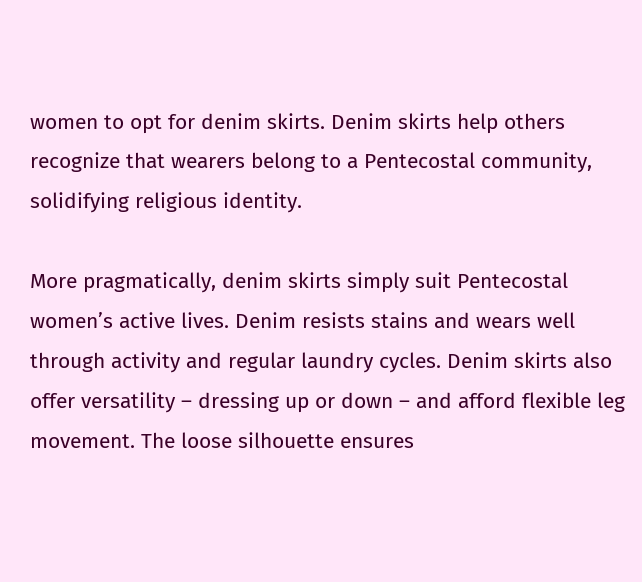women to opt for denim skirts. Denim skirts help others recognize that wearers belong to a Pentecostal community, solidifying religious identity.

More pragmatically, denim skirts simply suit Pentecostal women’s active lives. Denim resists stains and wears well through activity and regular laundry cycles. Denim skirts also offer versatility – dressing up or down – and afford flexible leg movement. The loose silhouette ensures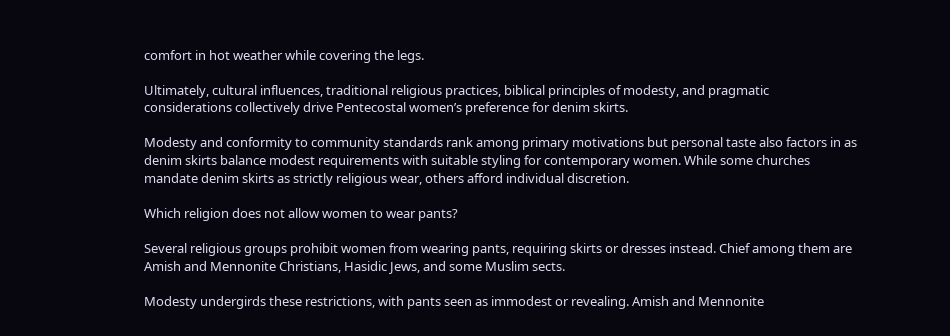comfort in hot weather while covering the legs.

Ultimately, cultural influences, traditional religious practices, biblical principles of modesty, and pragmatic considerations collectively drive Pentecostal women’s preference for denim skirts.

Modesty and conformity to community standards rank among primary motivations but personal taste also factors in as denim skirts balance modest requirements with suitable styling for contemporary women. While some churches mandate denim skirts as strictly religious wear, others afford individual discretion.

Which religion does not allow women to wear pants?

Several religious groups prohibit women from wearing pants, requiring skirts or dresses instead. Chief among them are Amish and Mennonite Christians, Hasidic Jews, and some Muslim sects.

Modesty undergirds these restrictions, with pants seen as immodest or revealing. Amish and Mennonite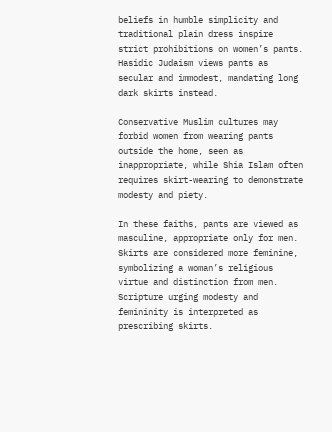beliefs in humble simplicity and traditional plain dress inspire strict prohibitions on women’s pants. Hasidic Judaism views pants as secular and immodest, mandating long dark skirts instead.

Conservative Muslim cultures may forbid women from wearing pants outside the home, seen as inappropriate, while Shia Islam often requires skirt-wearing to demonstrate modesty and piety.

In these faiths, pants are viewed as masculine, appropriate only for men. Skirts are considered more feminine, symbolizing a woman’s religious virtue and distinction from men. Scripture urging modesty and femininity is interpreted as prescribing skirts.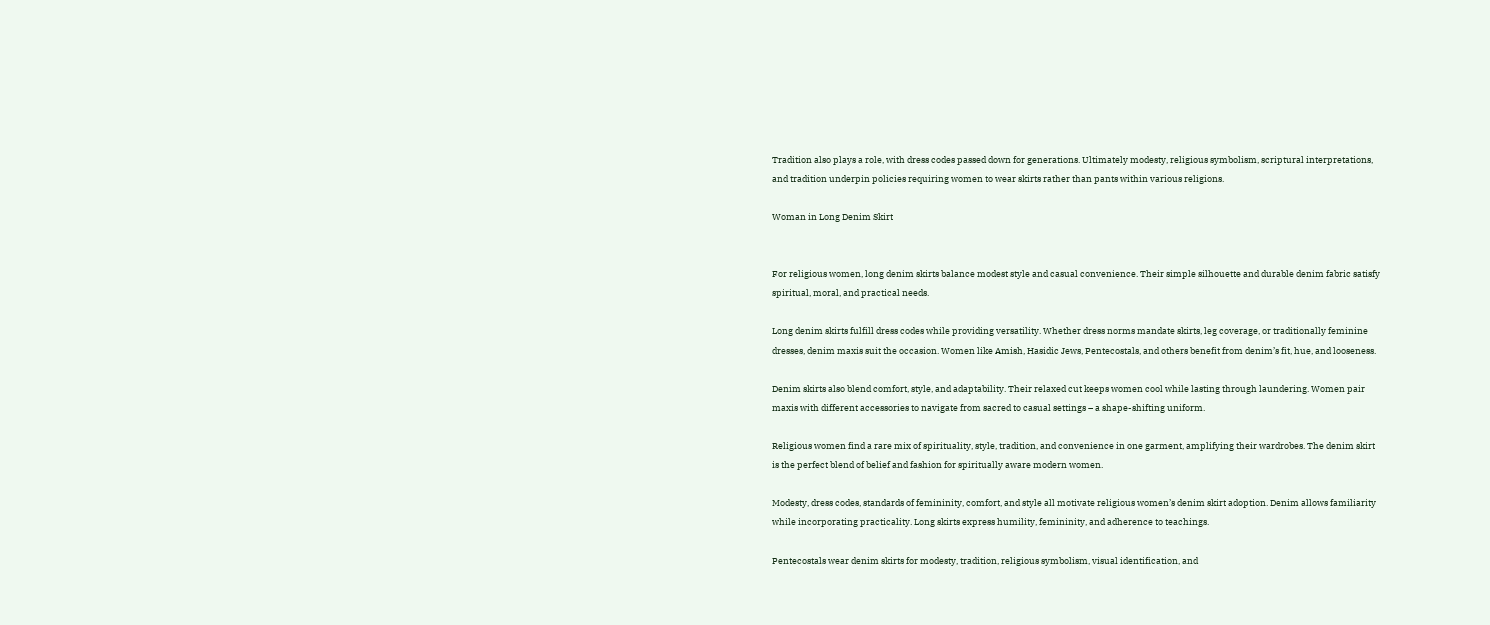Tradition also plays a role, with dress codes passed down for generations. Ultimately modesty, religious symbolism, scriptural interpretations, and tradition underpin policies requiring women to wear skirts rather than pants within various religions.

Woman in Long Denim Skirt


For religious women, long denim skirts balance modest style and casual convenience. Their simple silhouette and durable denim fabric satisfy spiritual, moral, and practical needs.

Long denim skirts fulfill dress codes while providing versatility. Whether dress norms mandate skirts, leg coverage, or traditionally feminine dresses, denim maxis suit the occasion. Women like Amish, Hasidic Jews, Pentecostals, and others benefit from denim’s fit, hue, and looseness.

Denim skirts also blend comfort, style, and adaptability. Their relaxed cut keeps women cool while lasting through laundering. Women pair maxis with different accessories to navigate from sacred to casual settings – a shape-shifting uniform.

Religious women find a rare mix of spirituality, style, tradition, and convenience in one garment, amplifying their wardrobes. The denim skirt is the perfect blend of belief and fashion for spiritually aware modern women.

Modesty, dress codes, standards of femininity, comfort, and style all motivate religious women’s denim skirt adoption. Denim allows familiarity while incorporating practicality. Long skirts express humility, femininity, and adherence to teachings.

Pentecostals wear denim skirts for modesty, tradition, religious symbolism, visual identification, and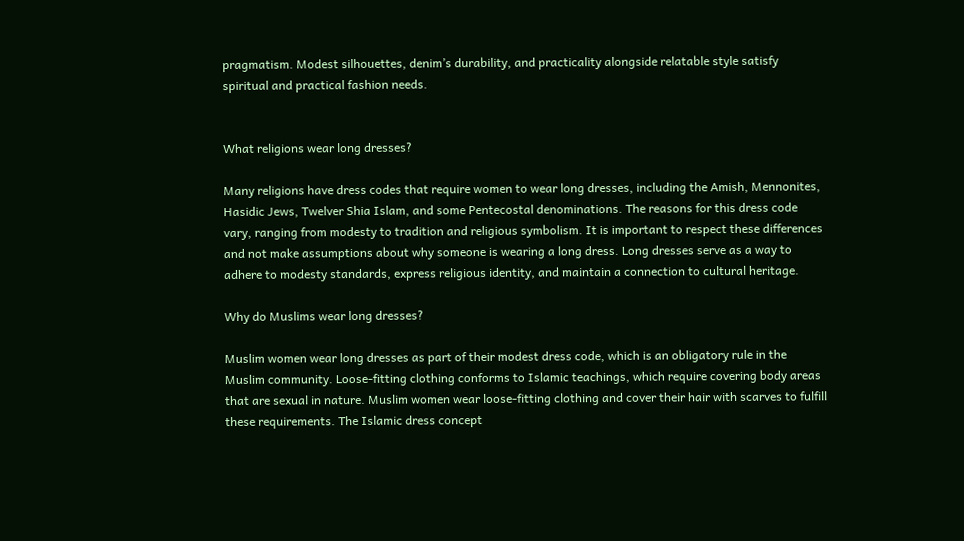pragmatism. Modest silhouettes, denim’s durability, and practicality alongside relatable style satisfy spiritual and practical fashion needs.


What religions wear long dresses?

Many religions have dress codes that require women to wear long dresses, including the Amish, Mennonites, Hasidic Jews, Twelver Shia Islam, and some Pentecostal denominations. The reasons for this dress code vary, ranging from modesty to tradition and religious symbolism. It is important to respect these differences and not make assumptions about why someone is wearing a long dress. Long dresses serve as a way to adhere to modesty standards, express religious identity, and maintain a connection to cultural heritage.

Why do Muslims wear long dresses?

Muslim women wear long dresses as part of their modest dress code, which is an obligatory rule in the Muslim community. Loose-fitting clothing conforms to Islamic teachings, which require covering body areas that are sexual in nature. Muslim women wear loose-fitting clothing and cover their hair with scarves to fulfill these requirements. The Islamic dress concept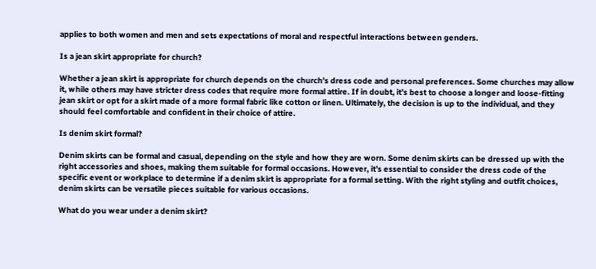applies to both women and men and sets expectations of moral and respectful interactions between genders.

Is a jean skirt appropriate for church?

Whether a jean skirt is appropriate for church depends on the church’s dress code and personal preferences. Some churches may allow it, while others may have stricter dress codes that require more formal attire. If in doubt, it’s best to choose a longer and loose-fitting jean skirt or opt for a skirt made of a more formal fabric like cotton or linen. Ultimately, the decision is up to the individual, and they should feel comfortable and confident in their choice of attire.

Is denim skirt formal?

Denim skirts can be formal and casual, depending on the style and how they are worn. Some denim skirts can be dressed up with the right accessories and shoes, making them suitable for formal occasions. However, it’s essential to consider the dress code of the specific event or workplace to determine if a denim skirt is appropriate for a formal setting. With the right styling and outfit choices, denim skirts can be versatile pieces suitable for various occasions.

What do you wear under a denim skirt?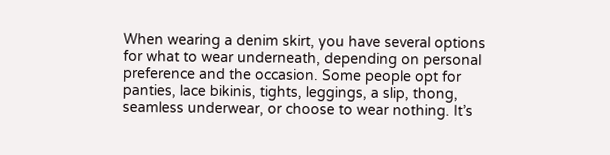When wearing a denim skirt, you have several options for what to wear underneath, depending on personal preference and the occasion. Some people opt for panties, lace bikinis, tights, leggings, a slip, thong, seamless underwear, or choose to wear nothing. It’s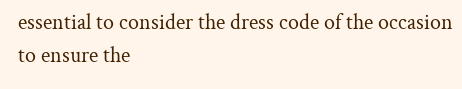essential to consider the dress code of the occasion to ensure the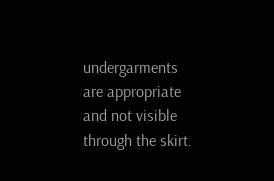undergarments are appropriate and not visible through the skirt.